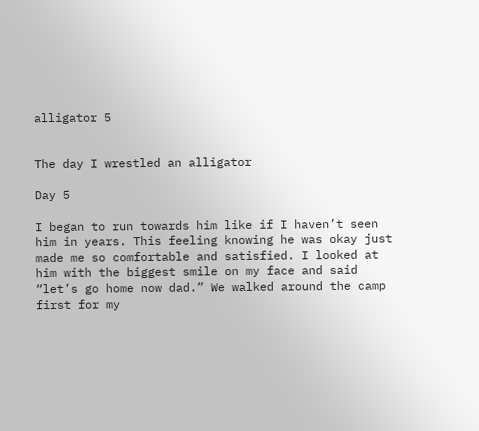alligator 5


The day I wrestled an alligator

Day 5

I began to run towards him like if I haven’t seen him in years. This feeling knowing he was okay just made me so comfortable and satisfied. I looked at him with the biggest smile on my face and said “let’s go home now dad.” We walked around the camp first for my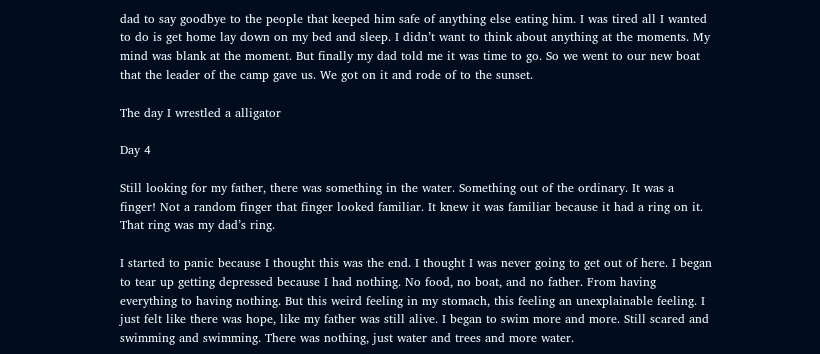dad to say goodbye to the people that keeped him safe of anything else eating him. I was tired all I wanted to do is get home lay down on my bed and sleep. I didn’t want to think about anything at the moments. My mind was blank at the moment. But finally my dad told me it was time to go. So we went to our new boat that the leader of the camp gave us. We got on it and rode of to the sunset.

The day I wrestled a alligator

Day 4

Still looking for my father, there was something in the water. Something out of the ordinary. It was a finger! Not a random finger that finger looked familiar. It knew it was familiar because it had a ring on it. That ring was my dad’s ring.

I started to panic because I thought this was the end. I thought I was never going to get out of here. I began to tear up getting depressed because I had nothing. No food, no boat, and no father. From having everything to having nothing. But this weird feeling in my stomach, this feeling an unexplainable feeling. I just felt like there was hope, like my father was still alive. I began to swim more and more. Still scared and swimming and swimming. There was nothing, just water and trees and more water.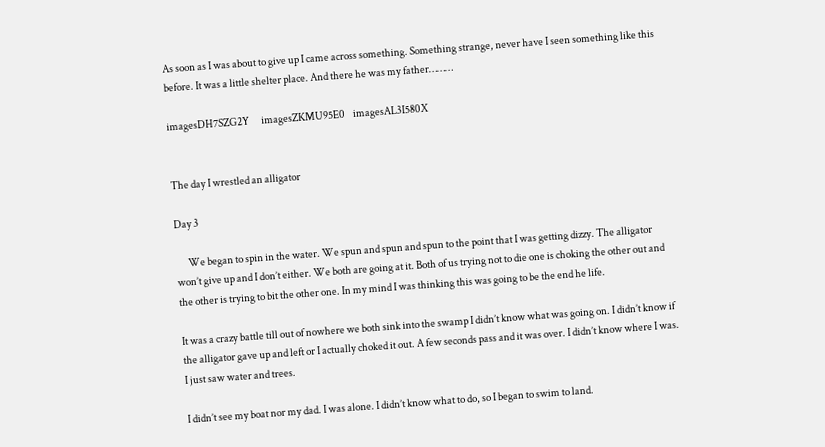As soon as I was about to give up I came across something. Something strange, never have I seen something like this before. It was a little shelter place. And there he was my father………

imagesDH7SZG2Y      imagesZKMU95E0    imagesAL3I580X


The day I wrestled an alligator

Day 3

      We began to spin in the water. We spun and spun and spun to the point that I was getting dizzy. The alligator won’t give up and I don’t either. We both are going at it. Both of us trying not to die one is choking the other out and the other is trying to bit the other one. In my mind I was thinking this was going to be the end he life.

It was a crazy battle till out of nowhere we both sink into the swamp I didn’t know what was going on. I didn’t know if the alligator gave up and left or I actually choked it out. A few seconds pass and it was over. I didn’t know where I was. I just saw water and trees.

I didn’t see my boat nor my dad. I was alone. I didn’t know what to do, so I began to swim to land.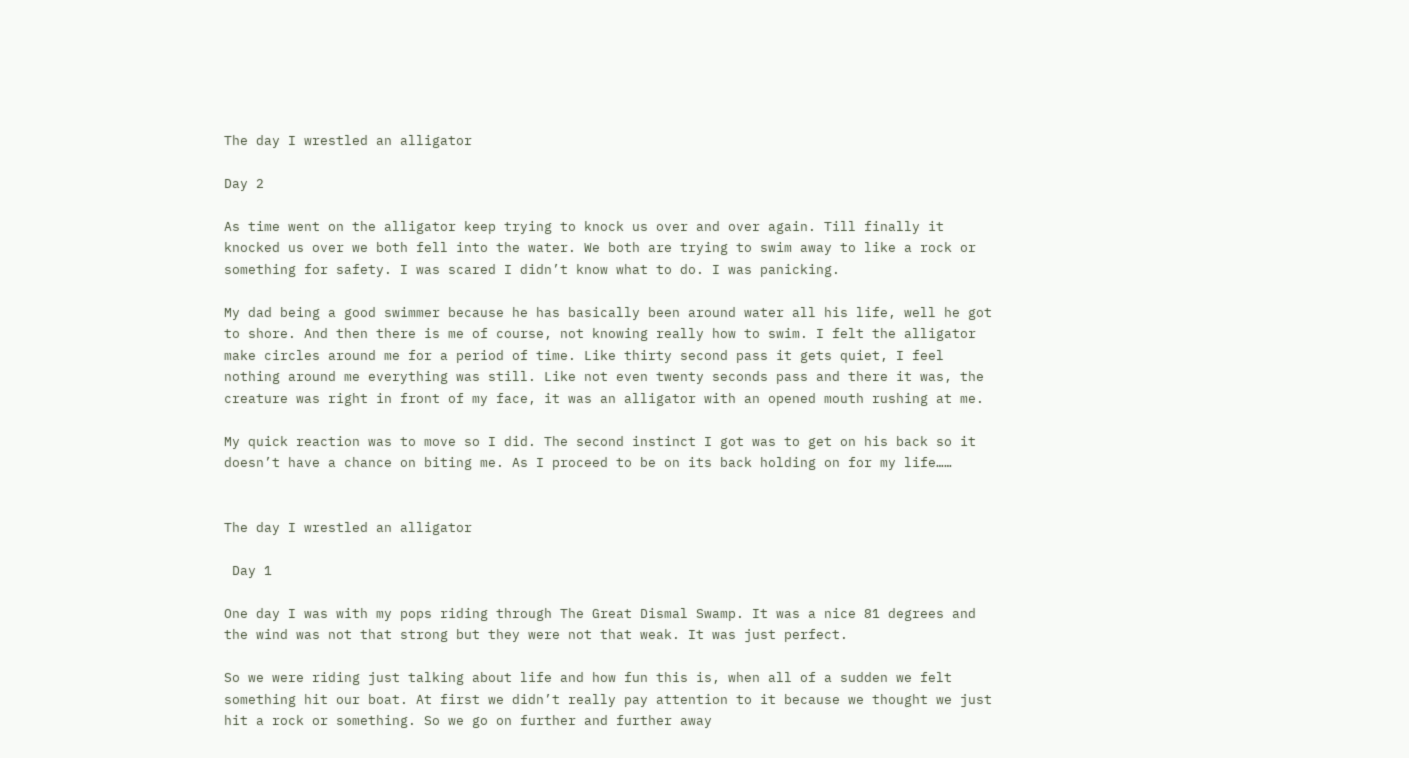The day I wrestled an alligator

Day 2

As time went on the alligator keep trying to knock us over and over again. Till finally it knocked us over we both fell into the water. We both are trying to swim away to like a rock or something for safety. I was scared I didn’t know what to do. I was panicking.

My dad being a good swimmer because he has basically been around water all his life, well he got to shore. And then there is me of course, not knowing really how to swim. I felt the alligator make circles around me for a period of time. Like thirty second pass it gets quiet, I feel nothing around me everything was still. Like not even twenty seconds pass and there it was, the creature was right in front of my face, it was an alligator with an opened mouth rushing at me.

My quick reaction was to move so I did. The second instinct I got was to get on his back so it doesn’t have a chance on biting me. As I proceed to be on its back holding on for my life……


The day I wrestled an alligator

 Day 1

One day I was with my pops riding through The Great Dismal Swamp. It was a nice 81 degrees and the wind was not that strong but they were not that weak. It was just perfect.

So we were riding just talking about life and how fun this is, when all of a sudden we felt something hit our boat. At first we didn’t really pay attention to it because we thought we just hit a rock or something. So we go on further and further away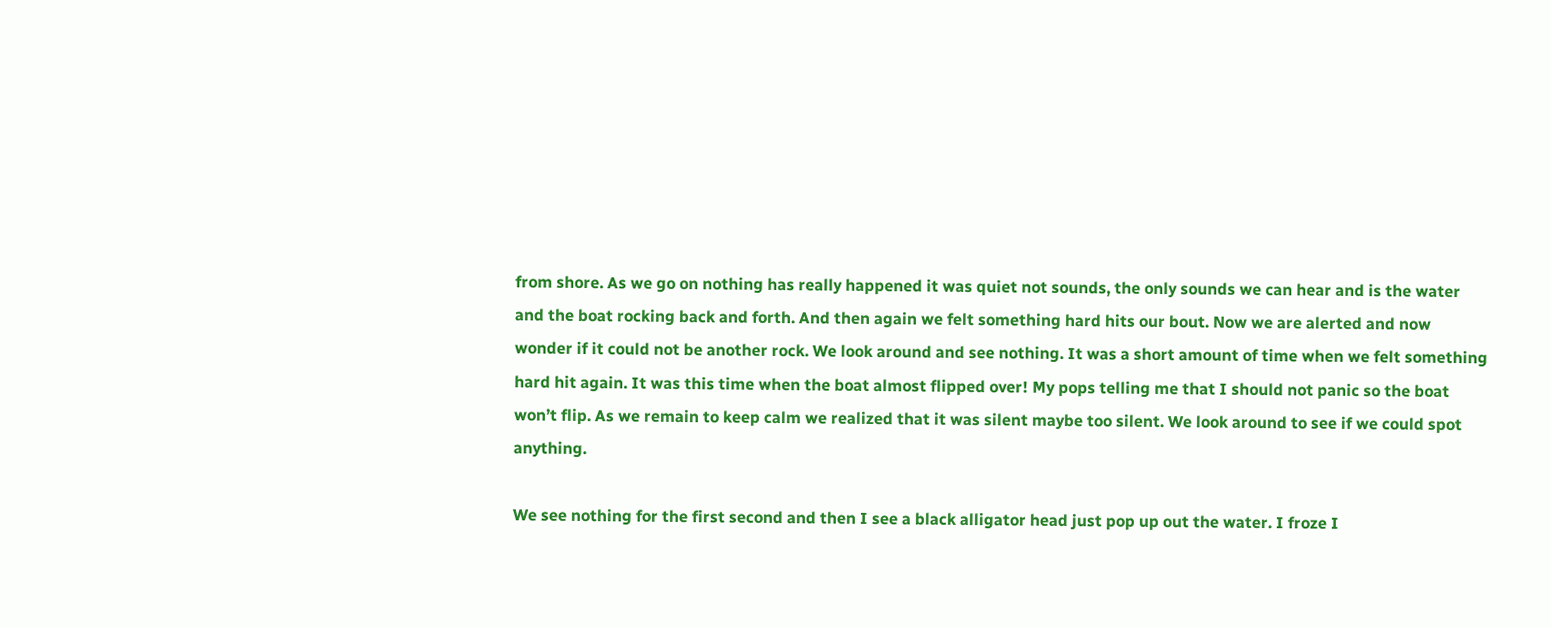from shore. As we go on nothing has really happened it was quiet not sounds, the only sounds we can hear and is the water and the boat rocking back and forth. And then again we felt something hard hits our bout. Now we are alerted and now wonder if it could not be another rock. We look around and see nothing. It was a short amount of time when we felt something hard hit again. It was this time when the boat almost flipped over! My pops telling me that I should not panic so the boat won’t flip. As we remain to keep calm we realized that it was silent maybe too silent. We look around to see if we could spot anything.

We see nothing for the first second and then I see a black alligator head just pop up out the water. I froze I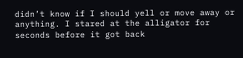didn’t know if I should yell or move away or anything. I stared at the alligator for seconds before it got back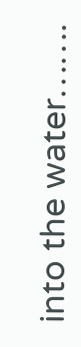into the water…….